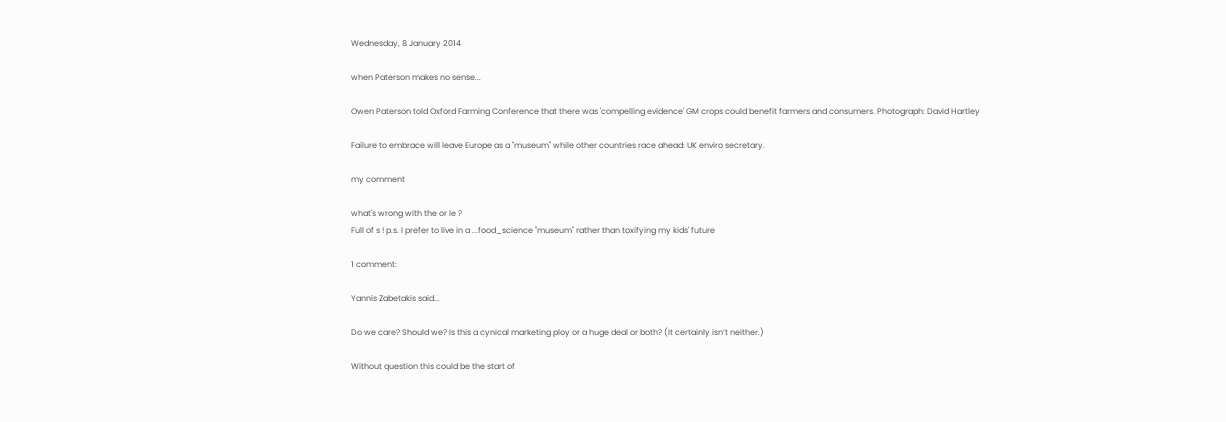Wednesday, 8 January 2014

when Paterson makes no sense...

Owen Paterson told Oxford Farming Conference that there was 'compelling evidence' GM crops could benefit farmers and consumers. Photograph: David Hartley

Failure to embrace will leave Europe as a "museum" while other countries race ahead: UK enviro secretary.

my comment

what's wrong with the or le ?
Full of s ! p.s. I prefer to live in a ...food_science "museum" rather than toxifying my kids' future

1 comment:

Yannis Zabetakis said...

Do we care? Should we? Is this a cynical marketing ploy or a huge deal or both? (It certainly isn’t neither.)

Without question this could be the start of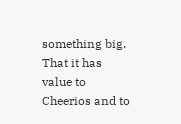something big. That it has value to Cheerios and to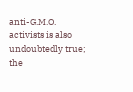anti-G.M.O. activists is also undoubtedly true; the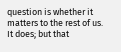question is whether it matters to the rest of us. It does; but that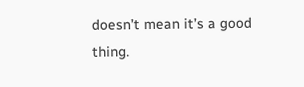doesn’t mean it’s a good thing.